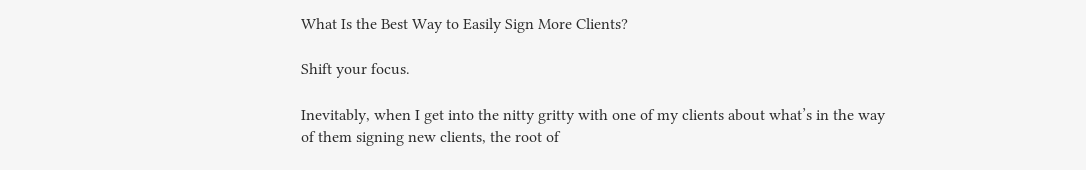What Is the Best Way to Easily Sign More Clients?

Shift your focus.

Inevitably, when I get into the nitty gritty with one of my clients about what’s in the way of them signing new clients, the root of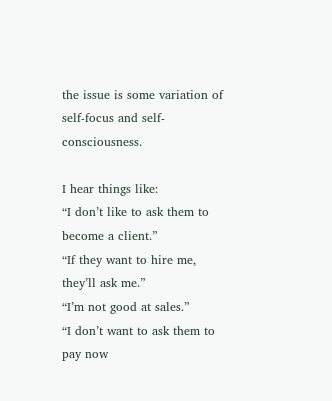the issue is some variation of self-focus and self-consciousness.

I hear things like:
“I don’t like to ask them to become a client.”
“If they want to hire me, they’ll ask me.”
“I’m not good at sales.”
“I don’t want to ask them to pay now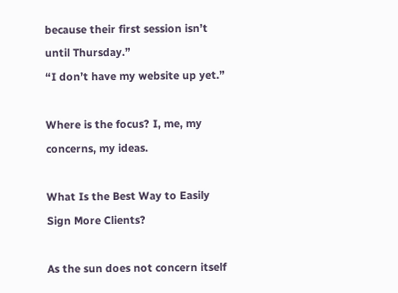because their first session isn’t until Thursday.”
“I don’t have my website up yet.”

Where is the focus? I, me, my concerns, my ideas.

What Is the Best Way to Easily Sign More Clients?

As the sun does not concern itself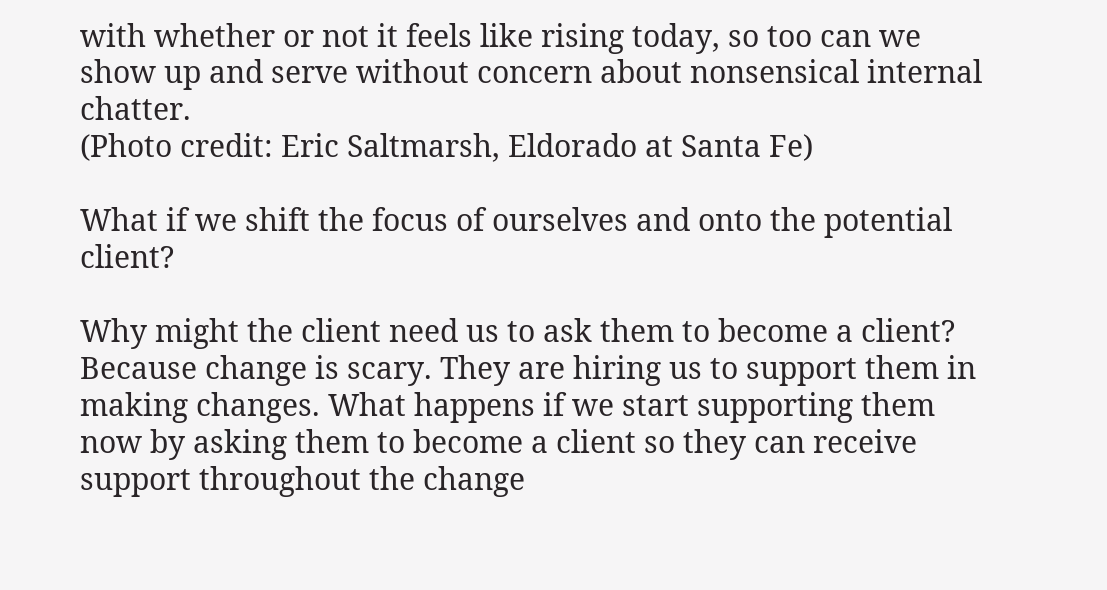with whether or not it feels like rising today, so too can we show up and serve without concern about nonsensical internal chatter.
(Photo credit: Eric Saltmarsh, Eldorado at Santa Fe)

What if we shift the focus of ourselves and onto the potential client?

Why might the client need us to ask them to become a client? Because change is scary. They are hiring us to support them in making changes. What happens if we start supporting them now by asking them to become a client so they can receive support throughout the change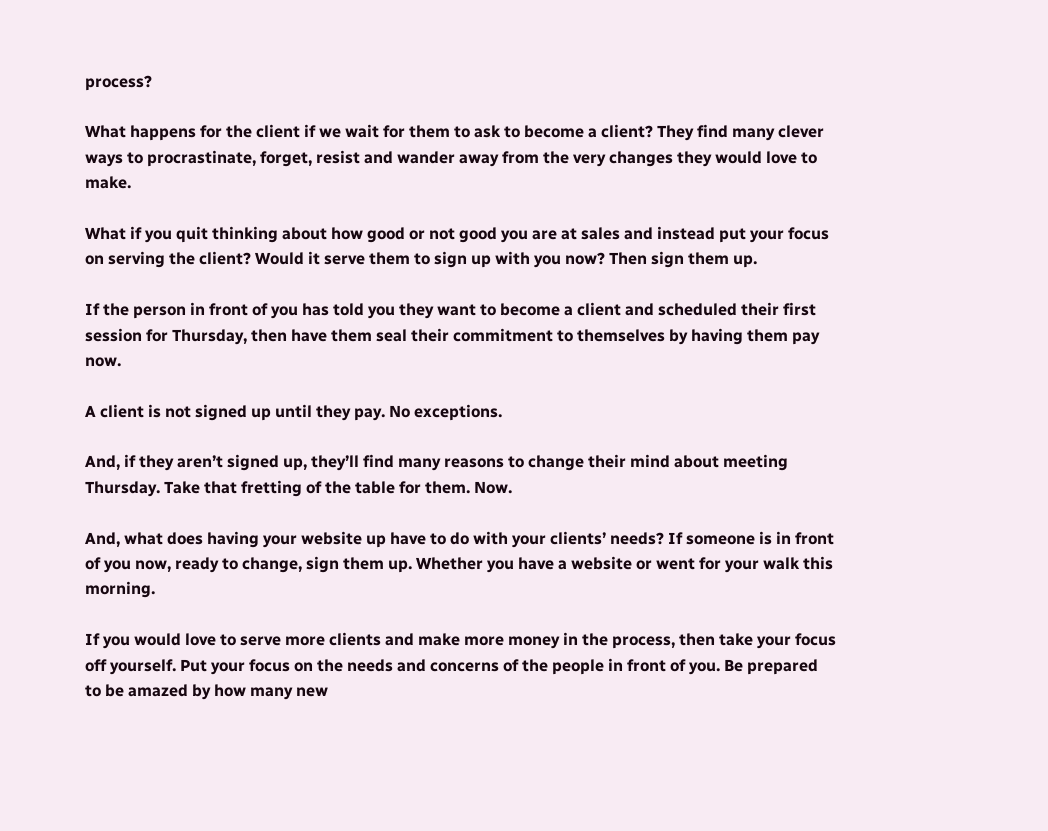process?

What happens for the client if we wait for them to ask to become a client? They find many clever ways to procrastinate, forget, resist and wander away from the very changes they would love to make.

What if you quit thinking about how good or not good you are at sales and instead put your focus on serving the client? Would it serve them to sign up with you now? Then sign them up.

If the person in front of you has told you they want to become a client and scheduled their first session for Thursday, then have them seal their commitment to themselves by having them pay now.

A client is not signed up until they pay. No exceptions.

And, if they aren’t signed up, they’ll find many reasons to change their mind about meeting Thursday. Take that fretting of the table for them. Now.

And, what does having your website up have to do with your clients’ needs? If someone is in front of you now, ready to change, sign them up. Whether you have a website or went for your walk this morning.

If you would love to serve more clients and make more money in the process, then take your focus off yourself. Put your focus on the needs and concerns of the people in front of you. Be prepared to be amazed by how many new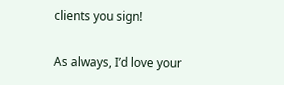clients you sign!

As always, I’d love your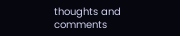thoughts and comments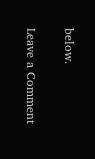below.

Leave a Comment